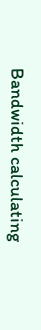Bandwidth calculating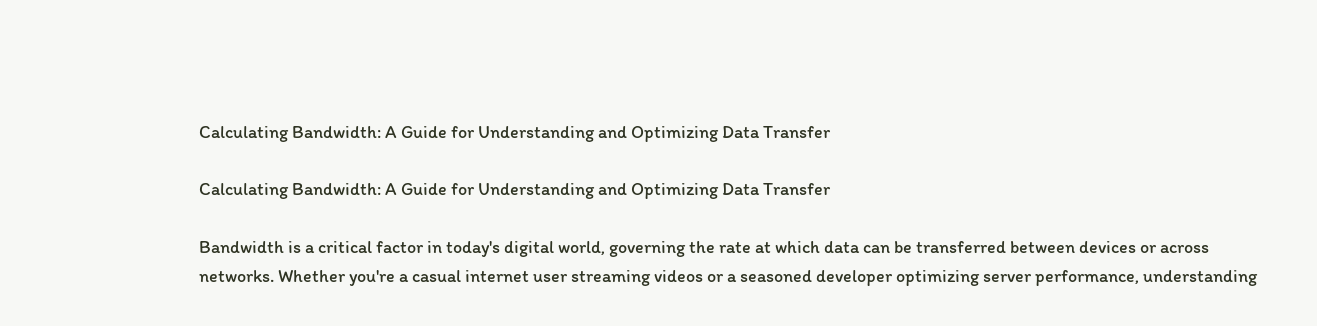Calculating Bandwidth: A Guide for Understanding and Optimizing Data Transfer

Calculating Bandwidth: A Guide for Understanding and Optimizing Data Transfer

Bandwidth is a critical factor in today's digital world, governing the rate at which data can be transferred between devices or across networks. Whether you're a casual internet user streaming videos or a seasoned developer optimizing server performance, understanding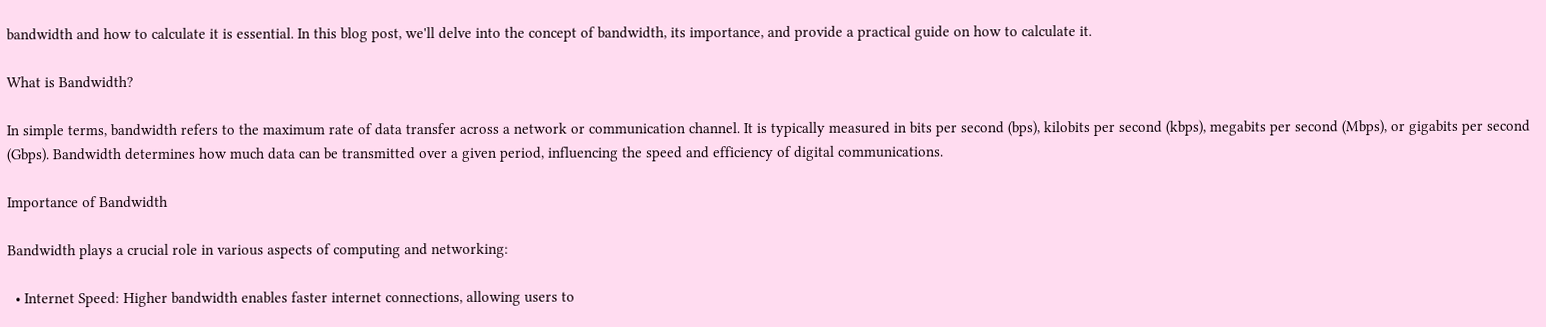bandwidth and how to calculate it is essential. In this blog post, we'll delve into the concept of bandwidth, its importance, and provide a practical guide on how to calculate it.

What is Bandwidth?

In simple terms, bandwidth refers to the maximum rate of data transfer across a network or communication channel. It is typically measured in bits per second (bps), kilobits per second (kbps), megabits per second (Mbps), or gigabits per second (Gbps). Bandwidth determines how much data can be transmitted over a given period, influencing the speed and efficiency of digital communications.

Importance of Bandwidth

Bandwidth plays a crucial role in various aspects of computing and networking:

  • Internet Speed: Higher bandwidth enables faster internet connections, allowing users to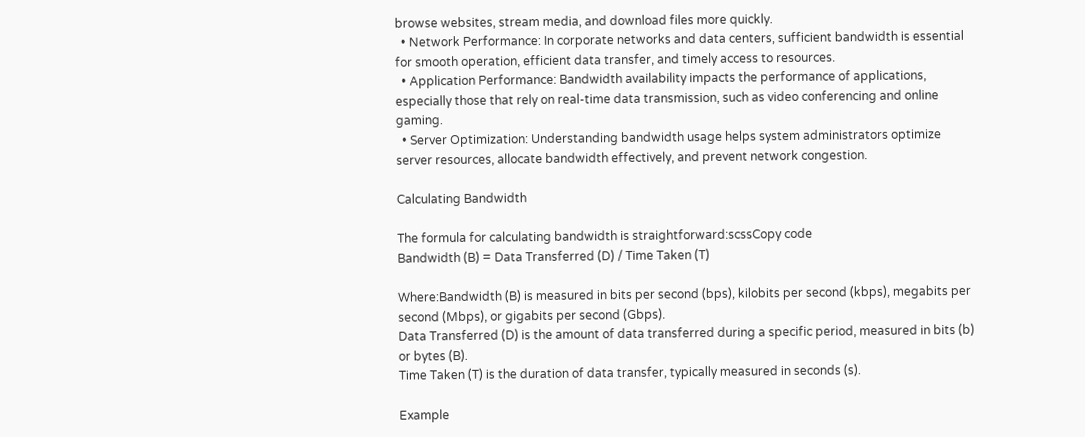browse websites, stream media, and download files more quickly.
  • Network Performance: In corporate networks and data centers, sufficient bandwidth is essential for smooth operation, efficient data transfer, and timely access to resources.
  • Application Performance: Bandwidth availability impacts the performance of applications, especially those that rely on real-time data transmission, such as video conferencing and online gaming.
  • Server Optimization: Understanding bandwidth usage helps system administrators optimize server resources, allocate bandwidth effectively, and prevent network congestion.

Calculating Bandwidth

The formula for calculating bandwidth is straightforward:scssCopy code
Bandwidth (B) = Data Transferred (D) / Time Taken (T)

Where:Bandwidth (B) is measured in bits per second (bps), kilobits per second (kbps), megabits per second (Mbps), or gigabits per second (Gbps).
Data Transferred (D) is the amount of data transferred during a specific period, measured in bits (b) or bytes (B).
Time Taken (T) is the duration of data transfer, typically measured in seconds (s).

Example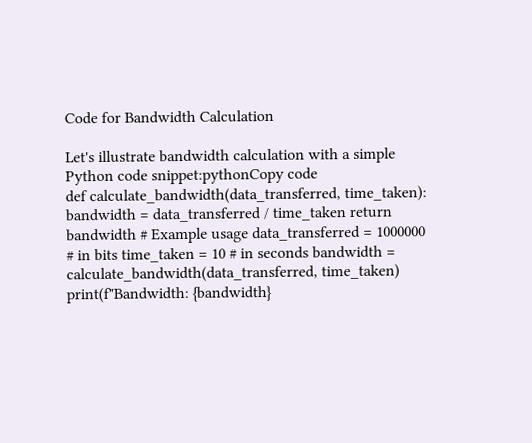Code for Bandwidth Calculation

Let's illustrate bandwidth calculation with a simple Python code snippet:pythonCopy code
def calculate_bandwidth(data_transferred, time_taken): bandwidth = data_transferred / time_taken return bandwidth # Example usage data_transferred = 1000000 # in bits time_taken = 10 # in seconds bandwidth = calculate_bandwidth(data_transferred, time_taken) print(f"Bandwidth: {bandwidth}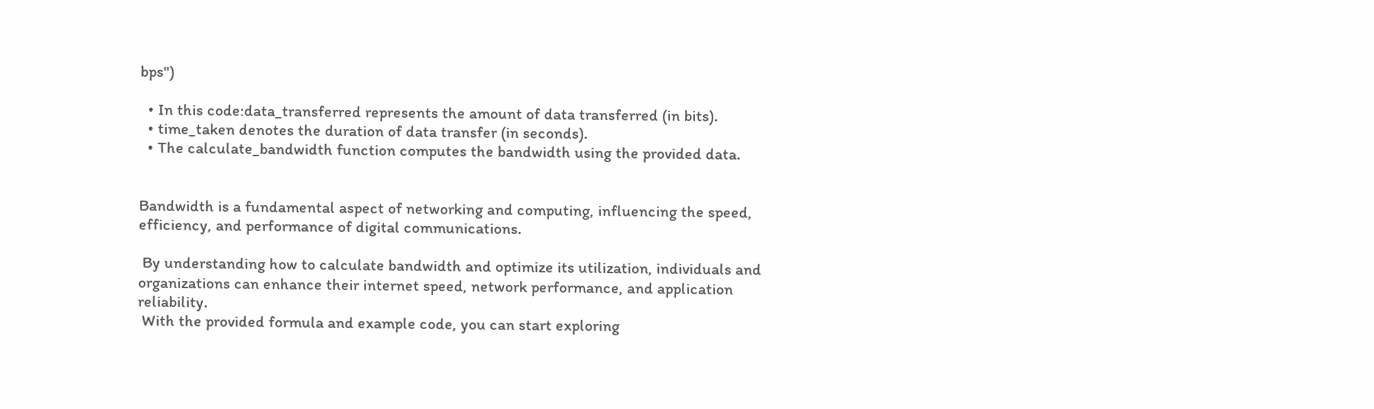bps")

  • In this code:data_transferred represents the amount of data transferred (in bits).
  • time_taken denotes the duration of data transfer (in seconds).
  • The calculate_bandwidth function computes the bandwidth using the provided data.


Bandwidth is a fundamental aspect of networking and computing, influencing the speed, efficiency, and performance of digital communications.

 By understanding how to calculate bandwidth and optimize its utilization, individuals and organizations can enhance their internet speed, network performance, and application reliability.
 With the provided formula and example code, you can start exploring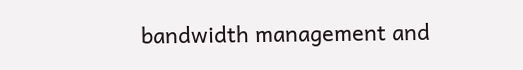bandwidth management and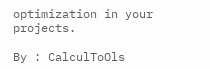optimization in your projects.

By : CalculToOls